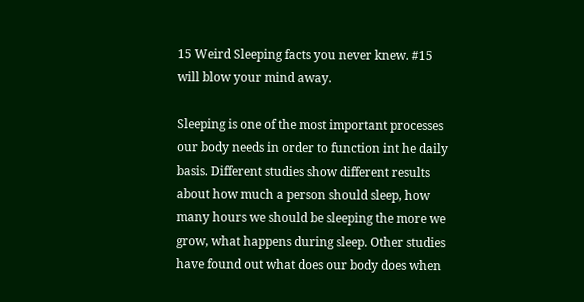15 Weird Sleeping facts you never knew. #15 will blow your mind away.

Sleeping is one of the most important processes our body needs in order to function int he daily basis. Different studies show different results about how much a person should sleep, how many hours we should be sleeping the more we grow, what happens during sleep. Other studies have found out what does our body does when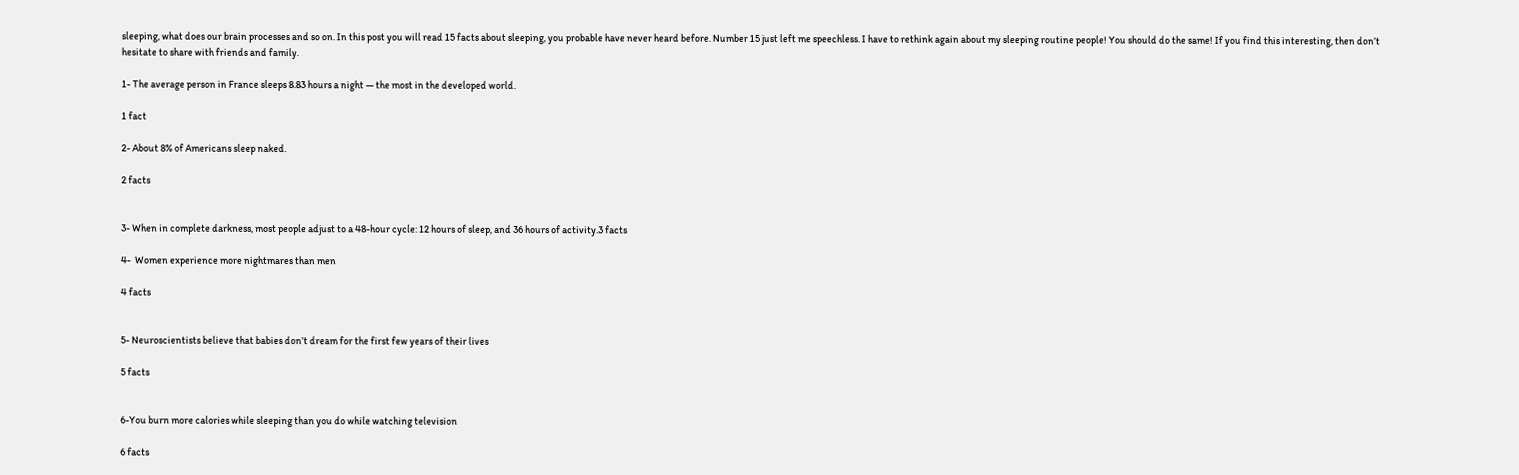sleeping, what does our brain processes and so on. In this post you will read 15 facts about sleeping, you probable have never heard before. Number 15 just left me speechless. I have to rethink again about my sleeping routine people! You should do the same! If you find this interesting, then don’t hesitate to share with friends and family.

1- The average person in France sleeps 8.83 hours a night — the most in the developed world.

1 fact

2- About 8% of Americans sleep naked.

2 facts


3- When in complete darkness, most people adjust to a 48-hour cycle: 12 hours of sleep, and 36 hours of activity.3 facts

4-  Women experience more nightmares than men

4 facts


5- Neuroscientists believe that babies don’t dream for the first few years of their lives

5 facts


6-You burn more calories while sleeping than you do while watching television

6 facts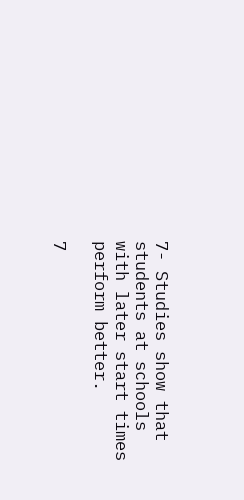7- Studies show that students at schools with later start times perform better.

7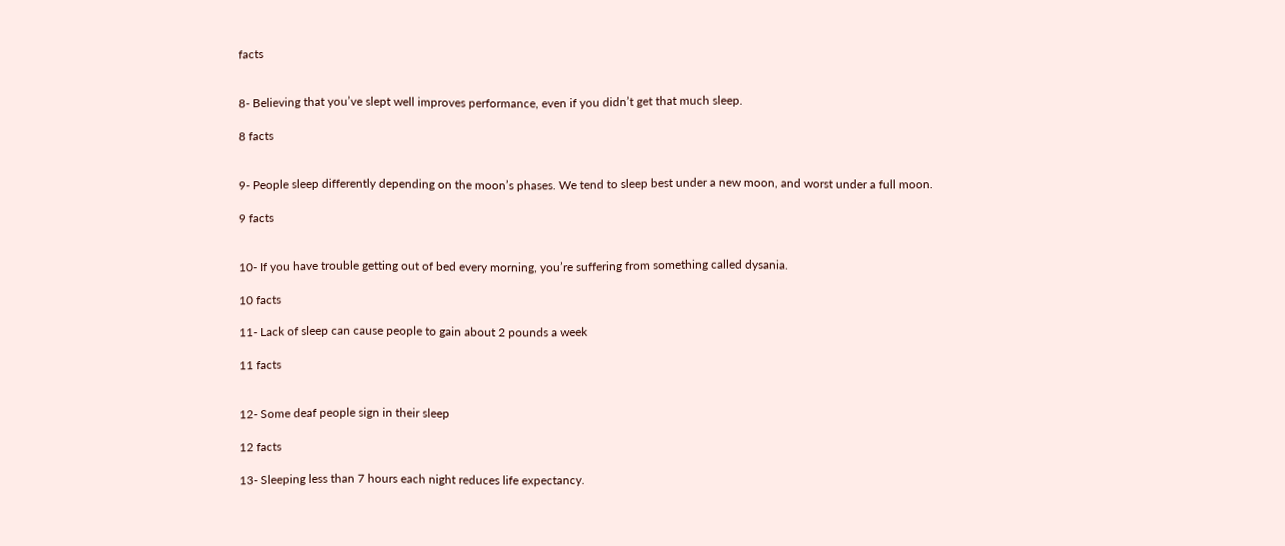facts


8- Believing that you’ve slept well improves performance, even if you didn’t get that much sleep.

8 facts


9- People sleep differently depending on the moon’s phases. We tend to sleep best under a new moon, and worst under a full moon.

9 facts


10- If you have trouble getting out of bed every morning, you’re suffering from something called dysania.

10 facts

11- Lack of sleep can cause people to gain about 2 pounds a week

11 facts


12- Some deaf people sign in their sleep

12 facts

13- Sleeping less than 7 hours each night reduces life expectancy.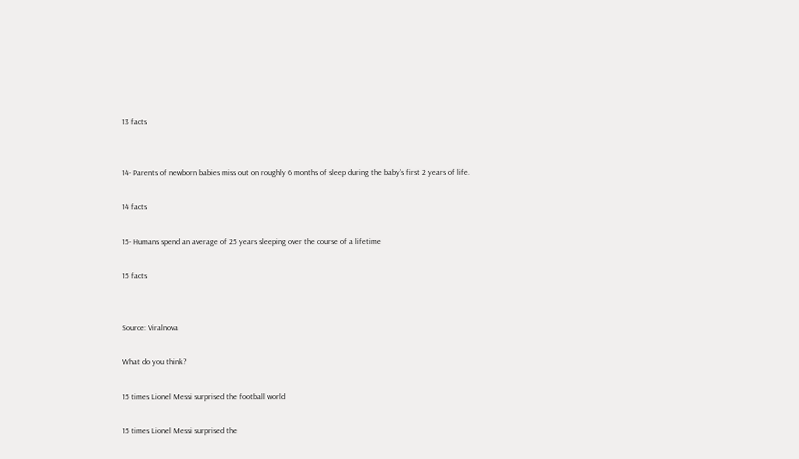13 facts


14- Parents of newborn babies miss out on roughly 6 months of sleep during the baby’s first 2 years of life.

14 facts

15- Humans spend an average of 25 years sleeping over the course of a lifetime

15 facts


Source: Viralnova

What do you think?

15 times Lionel Messi surprised the football world

15 times Lionel Messi surprised the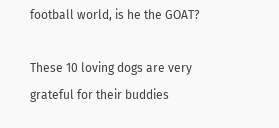football world, is he the GOAT?

These 10 loving dogs are very grateful for their buddies